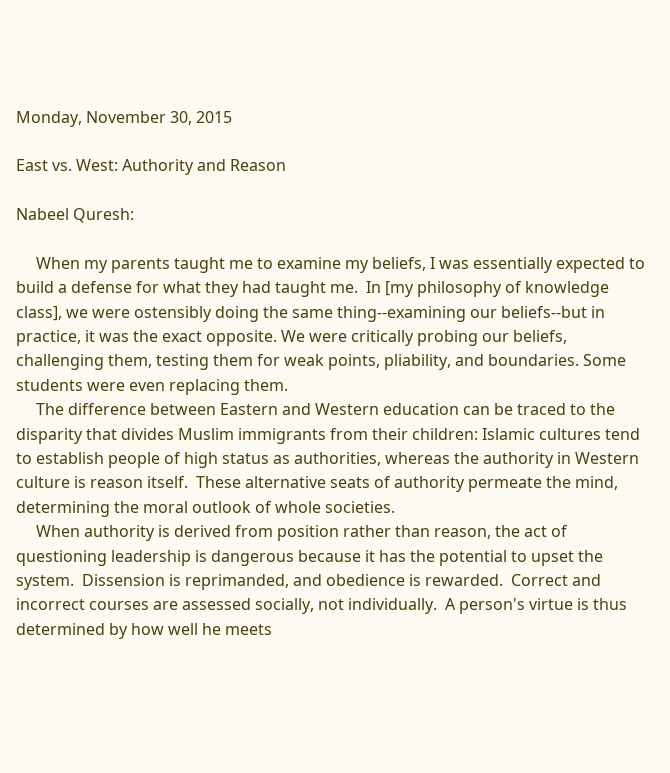Monday, November 30, 2015

East vs. West: Authority and Reason

Nabeel Quresh:

     When my parents taught me to examine my beliefs, I was essentially expected to build a defense for what they had taught me.  In [my philosophy of knowledge class], we were ostensibly doing the same thing--examining our beliefs--but in practice, it was the exact opposite. We were critically probing our beliefs, challenging them, testing them for weak points, pliability, and boundaries. Some students were even replacing them.
     The difference between Eastern and Western education can be traced to the disparity that divides Muslim immigrants from their children: Islamic cultures tend to establish people of high status as authorities, whereas the authority in Western culture is reason itself.  These alternative seats of authority permeate the mind, determining the moral outlook of whole societies.
     When authority is derived from position rather than reason, the act of questioning leadership is dangerous because it has the potential to upset the system.  Dissension is reprimanded, and obedience is rewarded.  Correct and incorrect courses are assessed socially, not individually.  A person's virtue is thus determined by how well he meets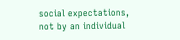social expectations, not by an individual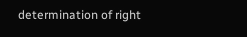determination of right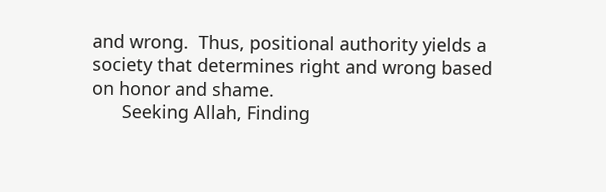and wrong.  Thus, positional authority yields a society that determines right and wrong based on honor and shame.
      Seeking Allah, Finding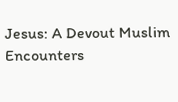Jesus: A Devout Muslim Encounters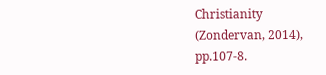Christianity                            (Zondervan, 2014), pp.107-8.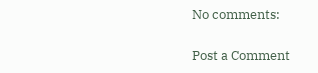No comments:

Post a Comment